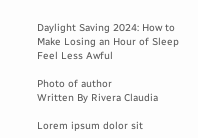Daylight Saving 2024: How to Make Losing an Hour of Sleep Feel Less Awful

Photo of author
Written By Rivera Claudia

Lorem ipsum dolor sit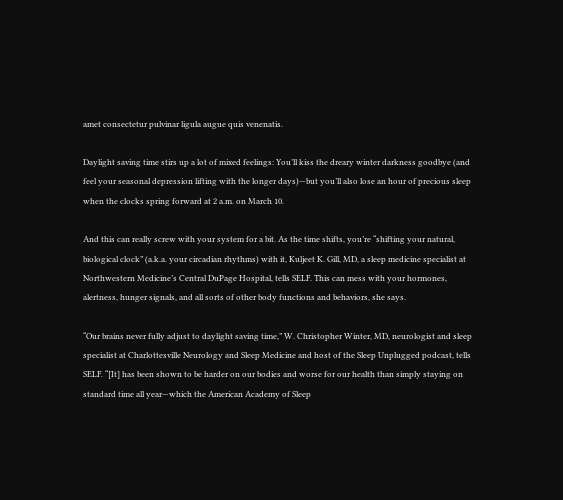amet consectetur pulvinar ligula augue quis venenatis.

Daylight saving time stirs up a lot of mixed feelings: You’ll kiss the dreary winter darkness goodbye (and feel your seasonal depression lifting with the longer days)—but you’ll also lose an hour of precious sleep when the clocks spring forward at 2 a.m. on March 10.

And this can really screw with your system for a bit. As the time shifts, you’re “shifting your natural, biological clock” (a.k.a. your circadian rhythms) with it, Kuljeet K. Gill, MD, a sleep medicine specialist at Northwestern Medicine’s Central DuPage Hospital, tells SELF. This can mess with your hormones, alertness, hunger signals, and all sorts of other body functions and behaviors, she says.

“Our brains never fully adjust to daylight saving time,” W. Christopher Winter, MD, neurologist and sleep specialist at Charlottesville Neurology and Sleep Medicine and host of the Sleep Unplugged podcast, tells SELF. “[It] has been shown to be harder on our bodies and worse for our health than simply staying on standard time all year—which the American Academy of Sleep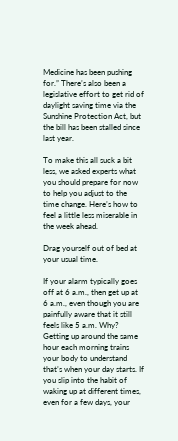Medicine has been pushing for.” There’s also been a legislative effort to get rid of daylight saving time via the Sunshine Protection Act, but the bill has been stalled since last year.

To make this all suck a bit less, we asked experts what you should prepare for now to help you adjust to the time change. Here’s how to feel a little less miserable in the week ahead.

Drag yourself out of bed at your usual time.

If your alarm typically goes off at 6 a.m., then get up at 6 a.m., even though you are painfully aware that it still feels like 5 a.m. Why? Getting up around the same hour each morning trains your body to understand that’s when your day starts. If you slip into the habit of waking up at different times, even for a few days, your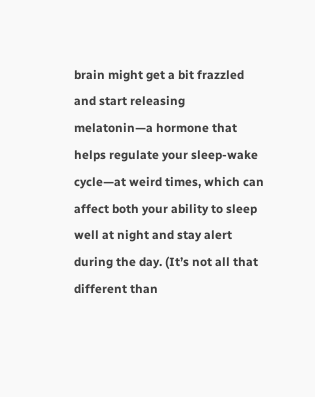brain might get a bit frazzled and start releasing melatonin—a hormone that helps regulate your sleep-wake cycle—at weird times, which can affect both your ability to sleep well at night and stay alert during the day. (It’s not all that different than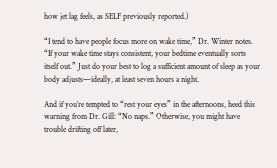how jet lag feels, as SELF previously reported.)

“I tend to have people focus more on wake time,” Dr. Winter notes. “If your wake time stays consistent, your bedtime eventually sorts itself out.” Just do your best to log a sufficient amount of sleep as your body adjusts—ideally, at least seven hours a night.

And if you’re tempted to “rest your eyes” in the afternoons, heed this warning from Dr. Gill: “No naps.” Otherwise, you might have trouble drifting off later,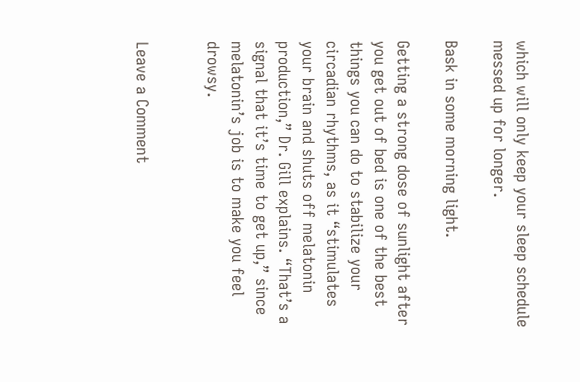which will only keep your sleep schedule messed up for longer.

Bask in some morning light.

Getting a strong dose of sunlight after you get out of bed is one of the best things you can do to stabilize your circadian rhythms, as it “stimulates your brain and shuts off melatonin production,” Dr. Gill explains. “That’s a signal that it’s time to get up,” since melatonin’s job is to make you feel drowsy.


Leave a Comment